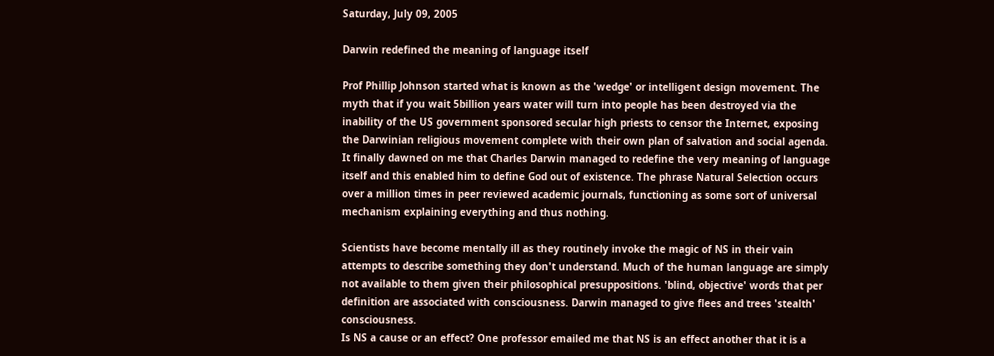Saturday, July 09, 2005

Darwin redefined the meaning of language itself

Prof Phillip Johnson started what is known as the 'wedge' or intelligent design movement. The myth that if you wait 5billion years water will turn into people has been destroyed via the inability of the US government sponsored secular high priests to censor the Internet, exposing the Darwinian religious movement complete with their own plan of salvation and social agenda. It finally dawned on me that Charles Darwin managed to redefine the very meaning of language itself and this enabled him to define God out of existence. The phrase Natural Selection occurs over a million times in peer reviewed academic journals, functioning as some sort of universal mechanism explaining everything and thus nothing.

Scientists have become mentally ill as they routinely invoke the magic of NS in their vain attempts to describe something they don't understand. Much of the human language are simply not available to them given their philosophical presuppositions. 'blind, objective' words that per definition are associated with consciousness. Darwin managed to give flees and trees 'stealth' consciousness.
Is NS a cause or an effect? One professor emailed me that NS is an effect another that it is a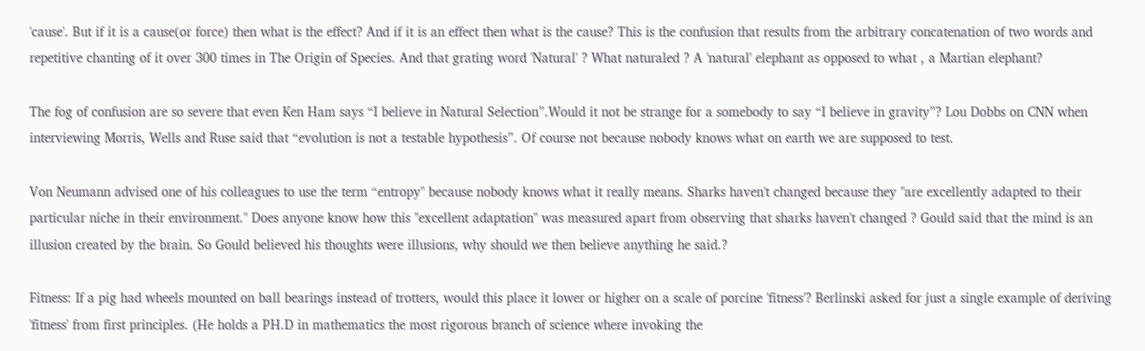'cause'. But if it is a cause(or force) then what is the effect? And if it is an effect then what is the cause? This is the confusion that results from the arbitrary concatenation of two words and repetitive chanting of it over 300 times in The Origin of Species. And that grating word 'Natural' ? What naturaled ? A 'natural' elephant as opposed to what , a Martian elephant?

The fog of confusion are so severe that even Ken Ham says “I believe in Natural Selection”.Would it not be strange for a somebody to say “I believe in gravity”? Lou Dobbs on CNN when interviewing Morris, Wells and Ruse said that “evolution is not a testable hypothesis”. Of course not because nobody knows what on earth we are supposed to test.

Von Neumann advised one of his colleagues to use the term “entropy" because nobody knows what it really means. Sharks haven't changed because they "are excellently adapted to their particular niche in their environment." Does anyone know how this "excellent adaptation" was measured apart from observing that sharks haven't changed ? Gould said that the mind is an illusion created by the brain. So Gould believed his thoughts were illusions, why should we then believe anything he said.?

Fitness: If a pig had wheels mounted on ball bearings instead of trotters, would this place it lower or higher on a scale of porcine 'fitness'? Berlinski asked for just a single example of deriving 'fitness' from first principles. (He holds a PH.D in mathematics the most rigorous branch of science where invoking the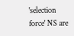'selection force' NS are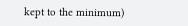kept to the minimum)